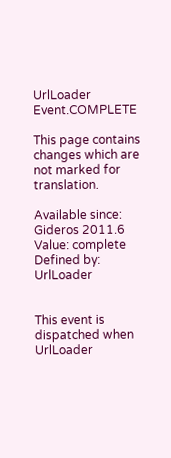UrlLoader Event.COMPLETE

This page contains changes which are not marked for translation.

Available since: Gideros 2011.6
Value: complete
Defined by: UrlLoader


This event is dispatched when UrlLoader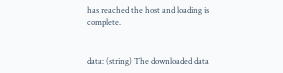has reached the host and loading is complete.


data: (string) The downloaded data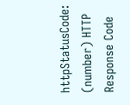httpStatusCode: (number) HTTP Response Code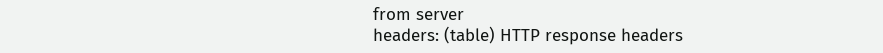from server
headers: (table) HTTP response headers